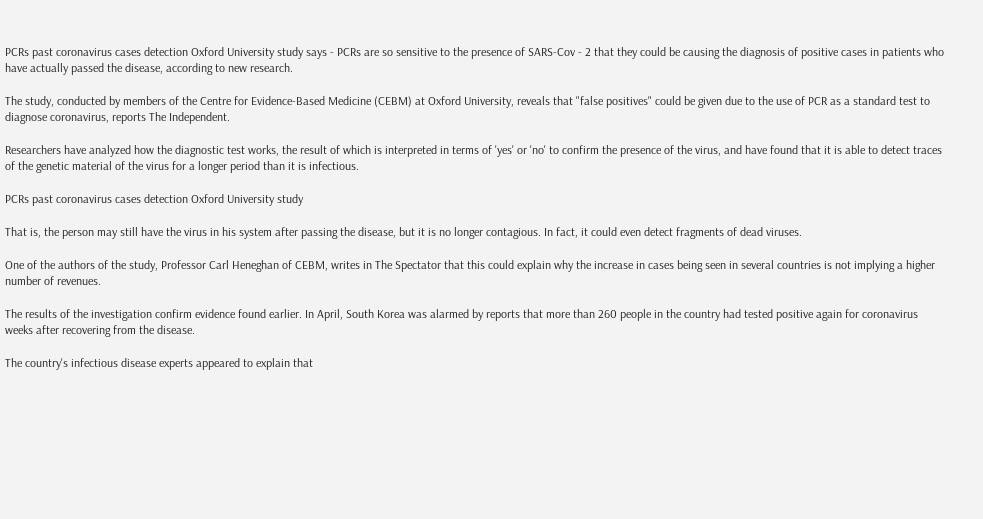PCRs past coronavirus cases detection Oxford University study says - PCRs are so sensitive to the presence of SARS-Cov - 2 that they could be causing the diagnosis of positive cases in patients who have actually passed the disease, according to new research.

The study, conducted by members of the Centre for Evidence-Based Medicine (CEBM) at Oxford University, reveals that "false positives" could be given due to the use of PCR as a standard test to diagnose coronavirus, reports The Independent.

Researchers have analyzed how the diagnostic test works, the result of which is interpreted in terms of 'yes' or 'no' to confirm the presence of the virus, and have found that it is able to detect traces of the genetic material of the virus for a longer period than it is infectious.

PCRs past coronavirus cases detection Oxford University study

That is, the person may still have the virus in his system after passing the disease, but it is no longer contagious. In fact, it could even detect fragments of dead viruses.

One of the authors of the study, Professor Carl Heneghan of CEBM, writes in The Spectator that this could explain why the increase in cases being seen in several countries is not implying a higher number of revenues.

The results of the investigation confirm evidence found earlier. In April, South Korea was alarmed by reports that more than 260 people in the country had tested positive again for coronavirus weeks after recovering from the disease.

The country's infectious disease experts appeared to explain that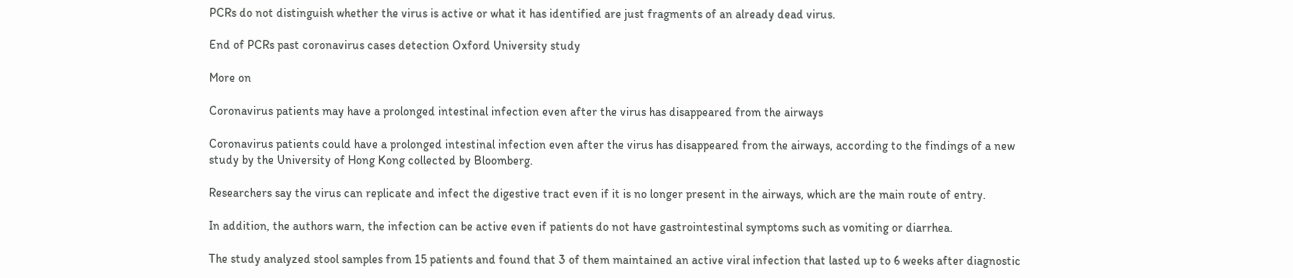PCRs do not distinguish whether the virus is active or what it has identified are just fragments of an already dead virus.

End of PCRs past coronavirus cases detection Oxford University study

More on

Coronavirus patients may have a prolonged intestinal infection even after the virus has disappeared from the airways

Coronavirus patients could have a prolonged intestinal infection even after the virus has disappeared from the airways, according to the findings of a new study by the University of Hong Kong collected by Bloomberg.

Researchers say the virus can replicate and infect the digestive tract even if it is no longer present in the airways, which are the main route of entry.

In addition, the authors warn, the infection can be active even if patients do not have gastrointestinal symptoms such as vomiting or diarrhea.

The study analyzed stool samples from 15 patients and found that 3 of them maintained an active viral infection that lasted up to 6 weeks after diagnostic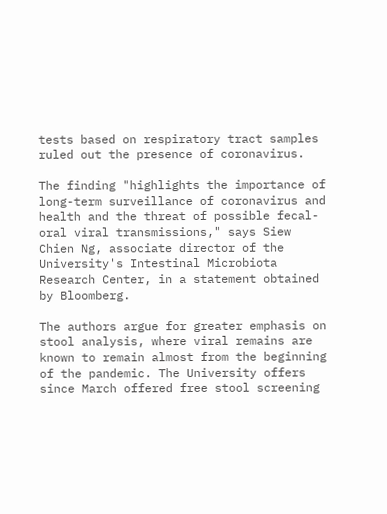tests based on respiratory tract samples ruled out the presence of coronavirus.

The finding "highlights the importance of long-term surveillance of coronavirus and health and the threat of possible fecal-oral viral transmissions," says Siew Chien Ng, associate director of the University's Intestinal Microbiota Research Center, in a statement obtained by Bloomberg.

The authors argue for greater emphasis on stool analysis, where viral remains are known to remain almost from the beginning of the pandemic. The University offers since March offered free stool screening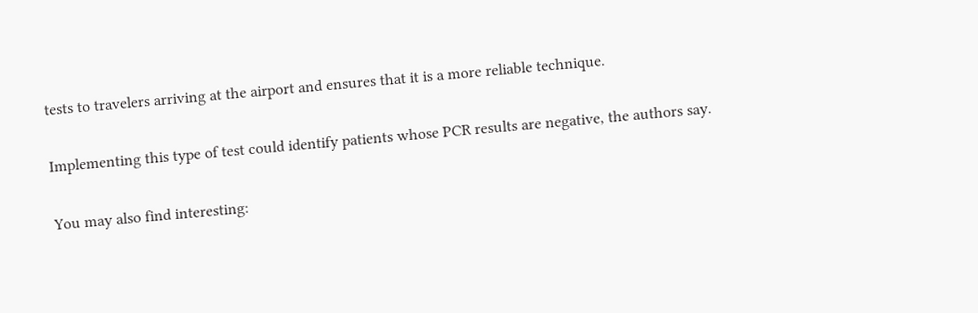tests to travelers arriving at the airport and ensures that it is a more reliable technique.

Implementing this type of test could identify patients whose PCR results are negative, the authors say.

You may also find interesting: